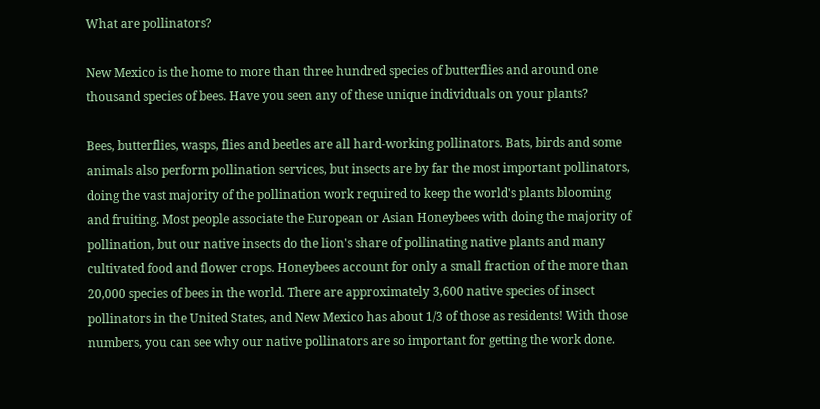What are pollinators?

New Mexico is the home to more than three hundred species of butterflies and around one thousand species of bees. Have you seen any of these unique individuals on your plants?

Bees, butterflies, wasps, flies and beetles are all hard-working pollinators. Bats, birds and some animals also perform pollination services, but insects are by far the most important pollinators, doing the vast majority of the pollination work required to keep the world's plants blooming and fruiting. Most people associate the European or Asian Honeybees with doing the majority of pollination, but our native insects do the lion's share of pollinating native plants and many cultivated food and flower crops. Honeybees account for only a small fraction of the more than 20,000 species of bees in the world. There are approximately 3,600 native species of insect pollinators in the United States, and New Mexico has about 1/3 of those as residents! With those numbers, you can see why our native pollinators are so important for getting the work done.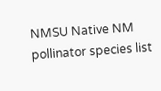NMSU Native NM pollinator species list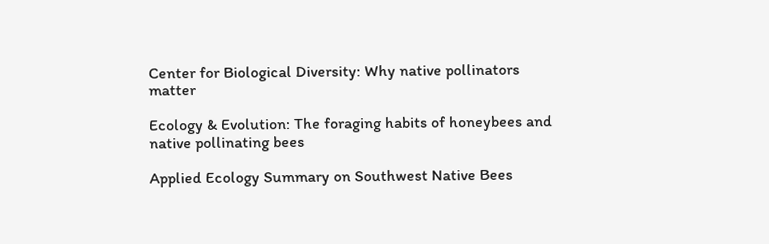Center for Biological Diversity: Why native pollinators matter

Ecology & Evolution: The foraging habits of honeybees and native pollinating bees

Applied Ecology Summary on Southwest Native Bees